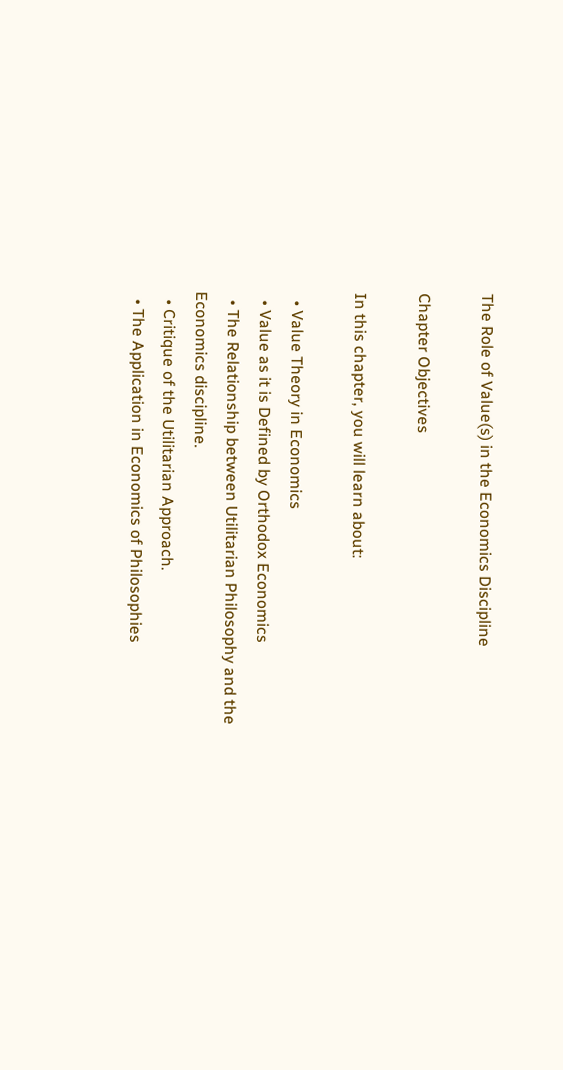The Role of Value(s) in the Economics Discipline

Chapter Objectives

In this chapter, you will learn about:

  • Value Theory in Economics
  • Value as it is Defined by Orthodox Economics
  • The Relationship between Utilitarian Philosophy and the Economics discipline.
  • Critique of the Utilitarian Approach.
  • The Application in Economics of Philosophies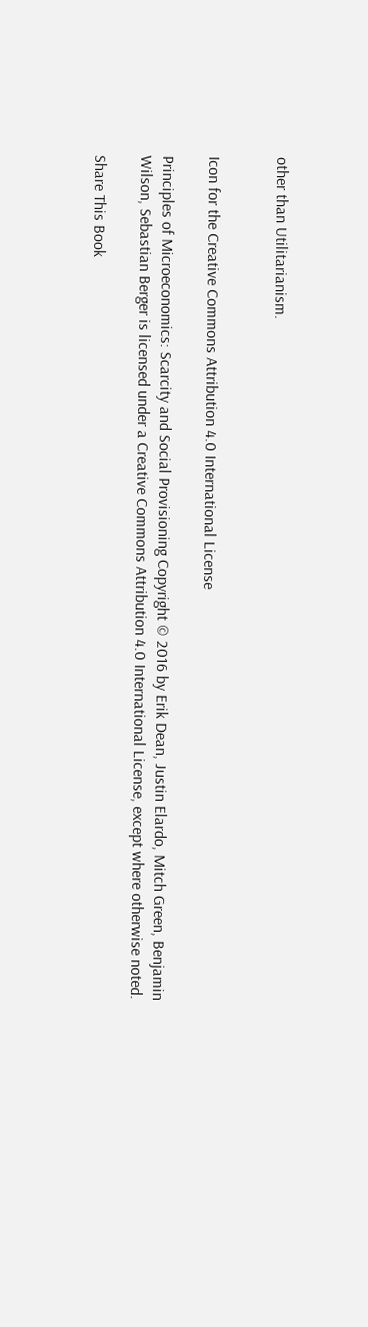other than Utilitarianism.


Icon for the Creative Commons Attribution 4.0 International License

Principles of Microeconomics: Scarcity and Social Provisioning Copyright © 2016 by Erik Dean, Justin Elardo, Mitch Green, Benjamin Wilson, Sebastian Berger is licensed under a Creative Commons Attribution 4.0 International License, except where otherwise noted.

Share This Book